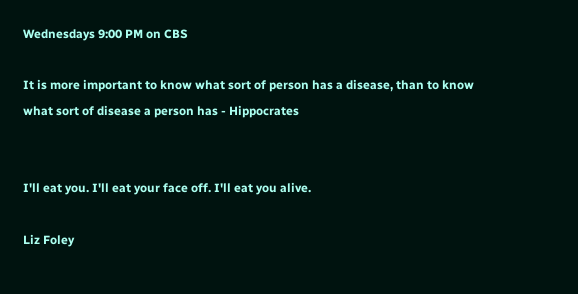Wednesdays 9:00 PM on CBS

It is more important to know what sort of person has a disease, than to know what sort of disease a person has - Hippocrates


I'll eat you. I'll eat your face off. I'll eat you alive.

Liz Foley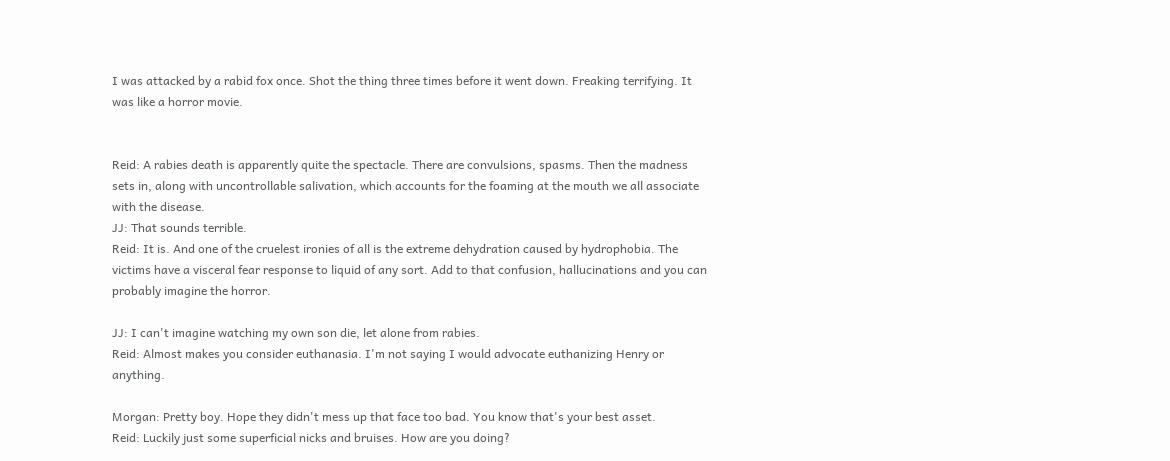I was attacked by a rabid fox once. Shot the thing three times before it went down. Freaking terrifying. It was like a horror movie.


Reid: A rabies death is apparently quite the spectacle. There are convulsions, spasms. Then the madness sets in, along with uncontrollable salivation, which accounts for the foaming at the mouth we all associate with the disease.
JJ: That sounds terrible.
Reid: It is. And one of the cruelest ironies of all is the extreme dehydration caused by hydrophobia. The victims have a visceral fear response to liquid of any sort. Add to that confusion, hallucinations and you can probably imagine the horror.

JJ: I can't imagine watching my own son die, let alone from rabies.
Reid: Almost makes you consider euthanasia. I'm not saying I would advocate euthanizing Henry or anything.

Morgan: Pretty boy. Hope they didn't mess up that face too bad. You know that's your best asset.
Reid: Luckily just some superficial nicks and bruises. How are you doing?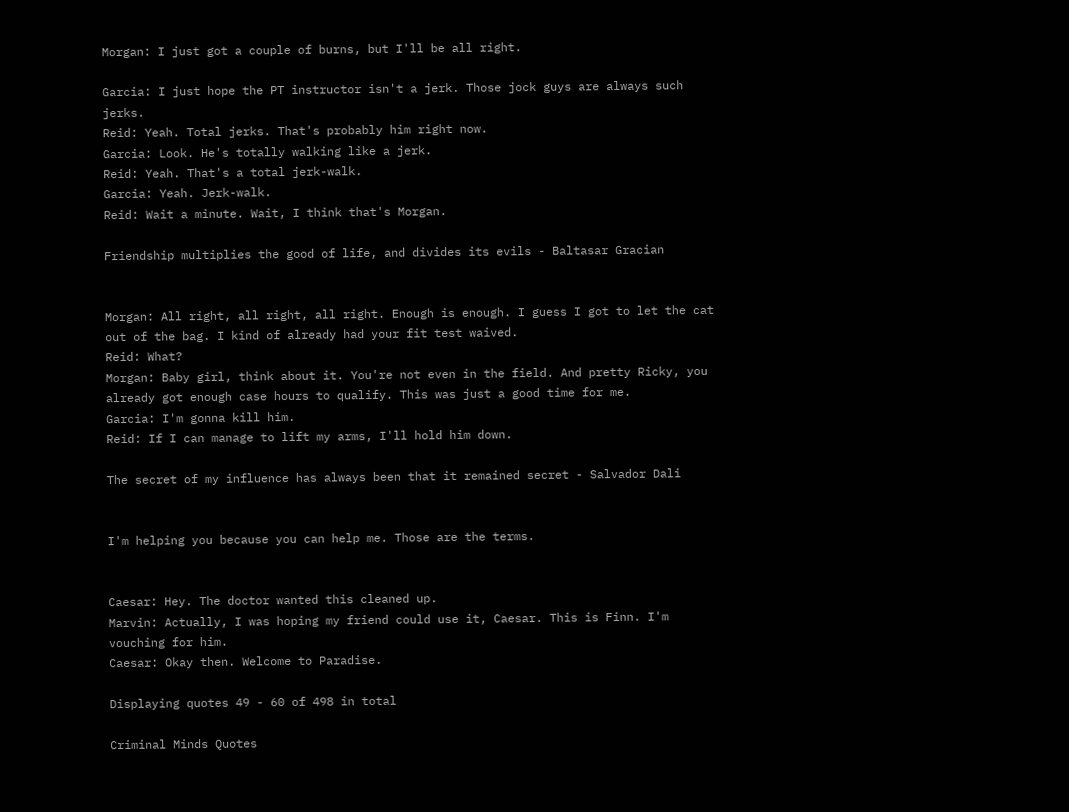Morgan: I just got a couple of burns, but I'll be all right.

Garcia: I just hope the PT instructor isn't a jerk. Those jock guys are always such jerks.
Reid: Yeah. Total jerks. That's probably him right now.
Garcia: Look. He's totally walking like a jerk.
Reid: Yeah. That's a total jerk-walk.
Garcia: Yeah. Jerk-walk.
Reid: Wait a minute. Wait, I think that's Morgan.

Friendship multiplies the good of life, and divides its evils - Baltasar Gracian


Morgan: All right, all right, all right. Enough is enough. I guess I got to let the cat out of the bag. I kind of already had your fit test waived.
Reid: What?
Morgan: Baby girl, think about it. You're not even in the field. And pretty Ricky, you already got enough case hours to qualify. This was just a good time for me.
Garcia: I'm gonna kill him.
Reid: If I can manage to lift my arms, I'll hold him down.

The secret of my influence has always been that it remained secret - Salvador Dali


I'm helping you because you can help me. Those are the terms.


Caesar: Hey. The doctor wanted this cleaned up.
Marvin: Actually, I was hoping my friend could use it, Caesar. This is Finn. I'm vouching for him.
Caesar: Okay then. Welcome to Paradise.

Displaying quotes 49 - 60 of 498 in total

Criminal Minds Quotes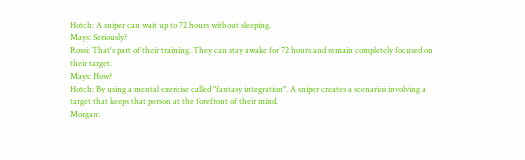Hotch: A sniper can wait up to 72 hours without sleeping.
Mays: Seriously?
Rossi: That's part of their training. They can stay awake for 72 hours and remain completely focused on their target.
Mays: How?
Hotch: By using a mental exercise called "fantasy integration". A sniper creates a scenarios involving a target that keeps that person at the forefront of their mind.
Morgan: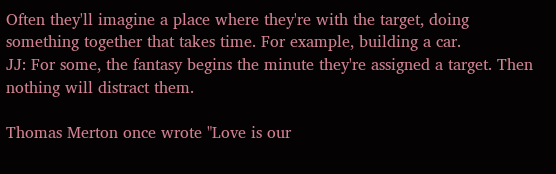Often they'll imagine a place where they're with the target, doing something together that takes time. For example, building a car.
JJ: For some, the fantasy begins the minute they're assigned a target. Then nothing will distract them.

Thomas Merton once wrote "Love is our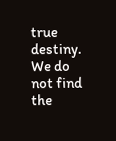true destiny. We do not find the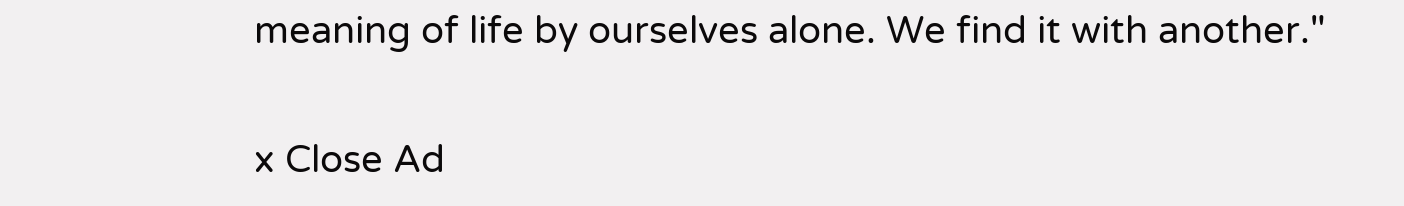meaning of life by ourselves alone. We find it with another."

x Close Ad